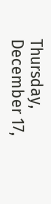Thursday, December 17,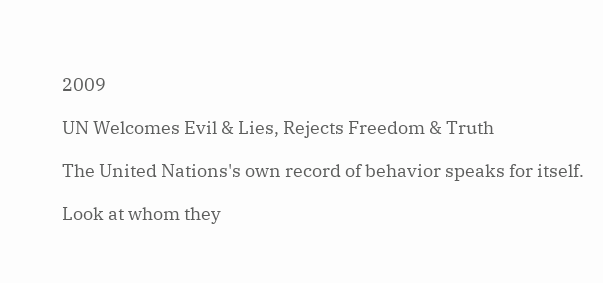2009

UN Welcomes Evil & Lies, Rejects Freedom & Truth

The United Nations's own record of behavior speaks for itself.

Look at whom they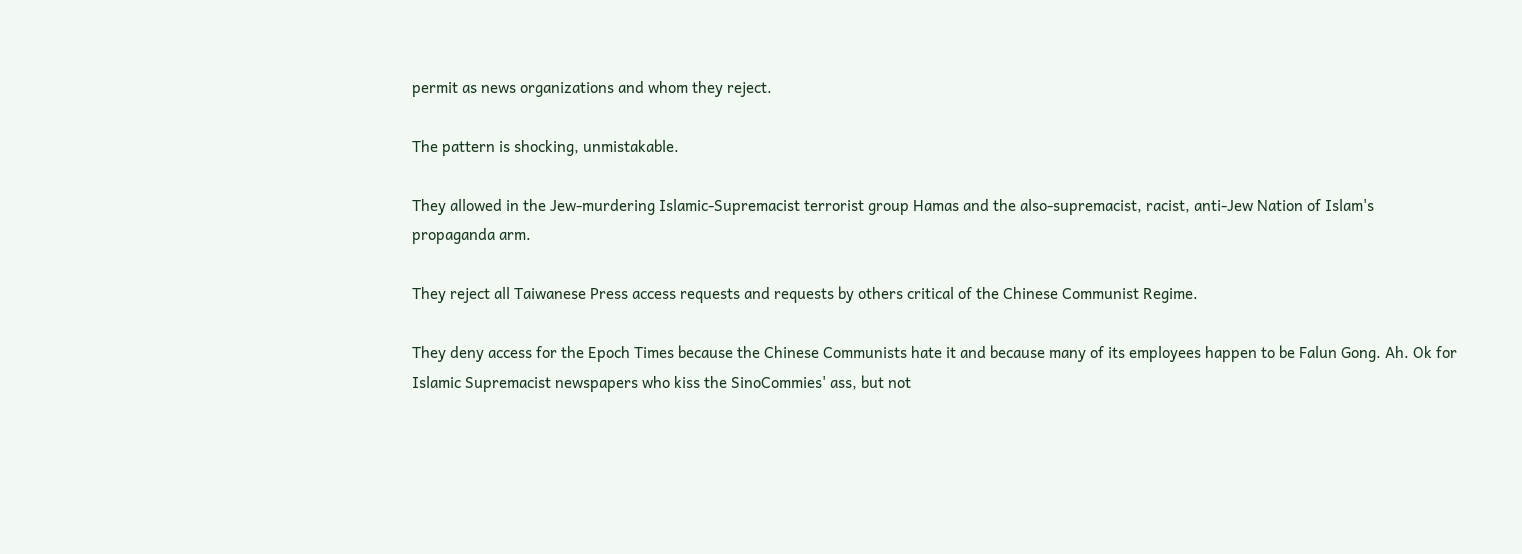permit as news organizations and whom they reject.

The pattern is shocking, unmistakable.

They allowed in the Jew-murdering Islamic-Supremacist terrorist group Hamas and the also-supremacist, racist, anti-Jew Nation of Islam's propaganda arm.

They reject all Taiwanese Press access requests and requests by others critical of the Chinese Communist Regime.

They deny access for the Epoch Times because the Chinese Communists hate it and because many of its employees happen to be Falun Gong. Ah. Ok for Islamic Supremacist newspapers who kiss the SinoCommies' ass, but not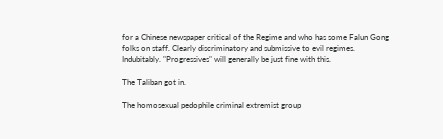for a Chinese newspaper critical of the Regime and who has some Falun Gong folks on staff. Clearly discriminatory and submissive to evil regimes. Indubitably. "Progressives" will generally be just fine with this.

The Taliban got in.

The homosexual pedophile criminal extremist group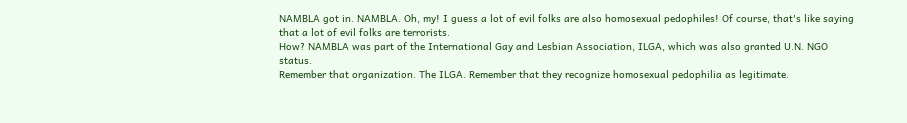NAMBLA got in. NAMBLA. Oh, my! I guess a lot of evil folks are also homosexual pedophiles! Of course, that's like saying that a lot of evil folks are terrorists.
How? NAMBLA was part of the International Gay and Lesbian Association, ILGA, which was also granted U.N. NGO status.
Remember that organization. The ILGA. Remember that they recognize homosexual pedophilia as legitimate.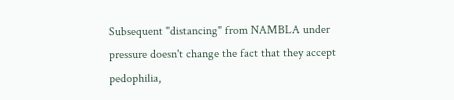Subsequent "distancing" from NAMBLA under pressure doesn't change the fact that they accept pedophilia,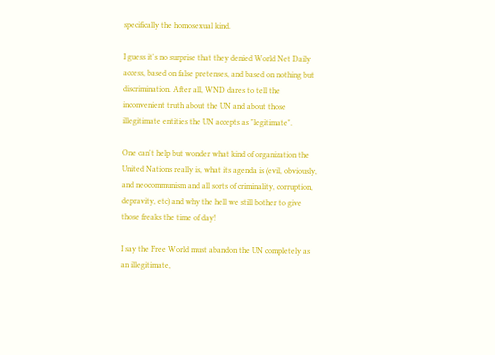specifically the homosexual kind.

I guess it's no surprise that they denied World Net Daily access, based on false pretenses, and based on nothing but discrimination. After all, WND dares to tell the inconvenient truth about the UN and about those illegitimate entities the UN accepts as "legitimate".

One can't help but wonder what kind of organization the United Nations really is, what its agenda is (evil, obviously, and neocommunism and all sorts of criminality, corruption, depravity, etc) and why the hell we still bother to give those freaks the time of day!

I say the Free World must abandon the UN completely as an illegitimate,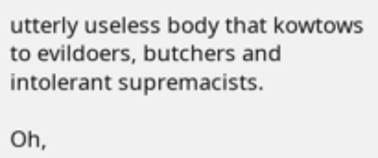utterly useless body that kowtows to evildoers, butchers and intolerant supremacists.

Oh,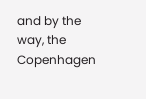and by the way, the Copenhagen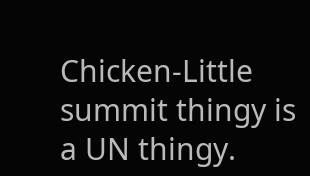Chicken-Little summit thingy is a UN thingy.